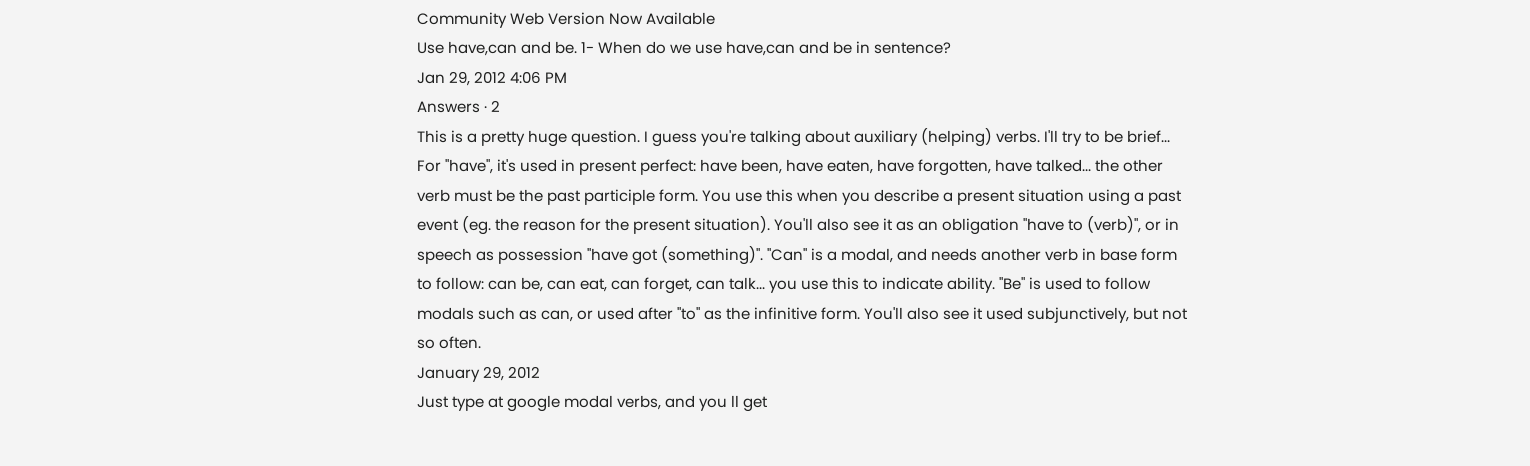Community Web Version Now Available
Use have,can and be. 1- When do we use have,can and be in sentence?
Jan 29, 2012 4:06 PM
Answers · 2
This is a pretty huge question. I guess you're talking about auxiliary (helping) verbs. I'll try to be brief... For "have", it's used in present perfect: have been, have eaten, have forgotten, have talked... the other verb must be the past participle form. You use this when you describe a present situation using a past event (eg. the reason for the present situation). You'll also see it as an obligation "have to (verb)", or in speech as possession "have got (something)". "Can" is a modal, and needs another verb in base form to follow: can be, can eat, can forget, can talk... you use this to indicate ability. "Be" is used to follow modals such as can, or used after "to" as the infinitive form. You'll also see it used subjunctively, but not so often.
January 29, 2012
Just type at google modal verbs, and you ll get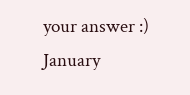your answer :)
January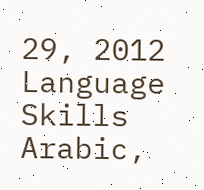29, 2012
Language Skills
Arabic,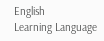English
Learning Language